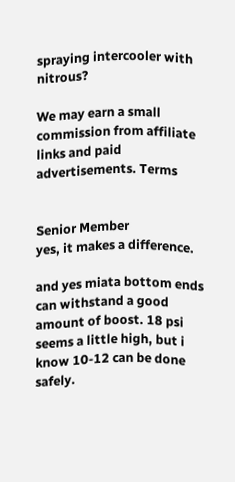spraying intercooler with nitrous?

We may earn a small commission from affiliate links and paid advertisements. Terms


Senior Member
yes, it makes a difference.

and yes miata bottom ends can withstand a good amount of boost. 18 psi seems a little high, but i know 10-12 can be done safely.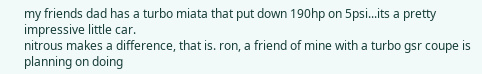my friends dad has a turbo miata that put down 190hp on 5psi...its a pretty impressive little car.
nitrous makes a difference, that is. ron, a friend of mine with a turbo gsr coupe is planning on doing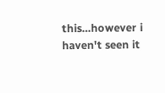this...however i haven't seen it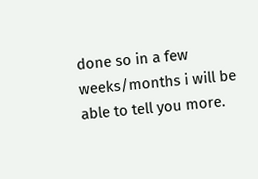done so in a few weeks/months i will be able to tell you more.